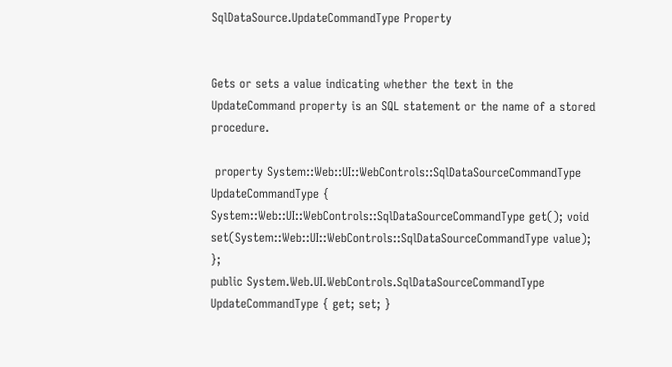SqlDataSource.UpdateCommandType Property


Gets or sets a value indicating whether the text in the UpdateCommand property is an SQL statement or the name of a stored procedure.

 property System::Web::UI::WebControls::SqlDataSourceCommandType UpdateCommandType { System::Web::UI::WebControls::SqlDataSourceCommandType get(); void set(System::Web::UI::WebControls::SqlDataSourceCommandType value); };
public System.Web.UI.WebControls.SqlDataSourceCommandType UpdateCommandType { get; set; }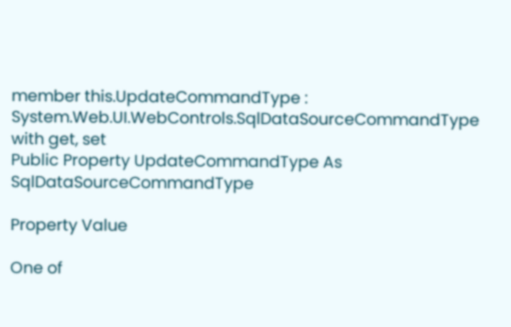member this.UpdateCommandType : System.Web.UI.WebControls.SqlDataSourceCommandType with get, set
Public Property UpdateCommandType As SqlDataSourceCommandType

Property Value

One of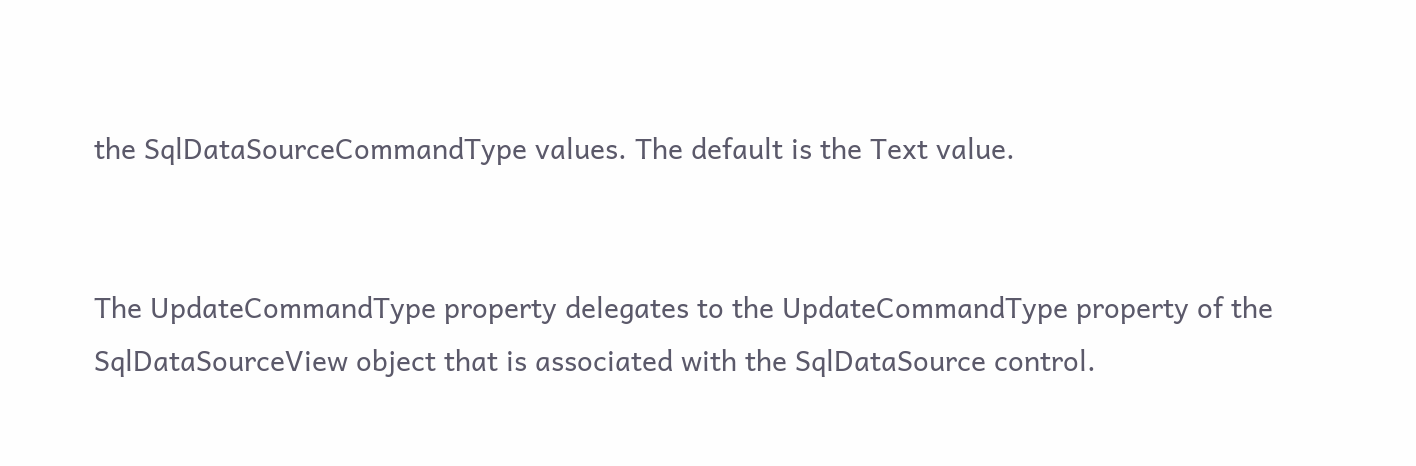the SqlDataSourceCommandType values. The default is the Text value.


The UpdateCommandType property delegates to the UpdateCommandType property of the SqlDataSourceView object that is associated with the SqlDataSource control.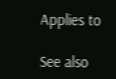Applies to

See also